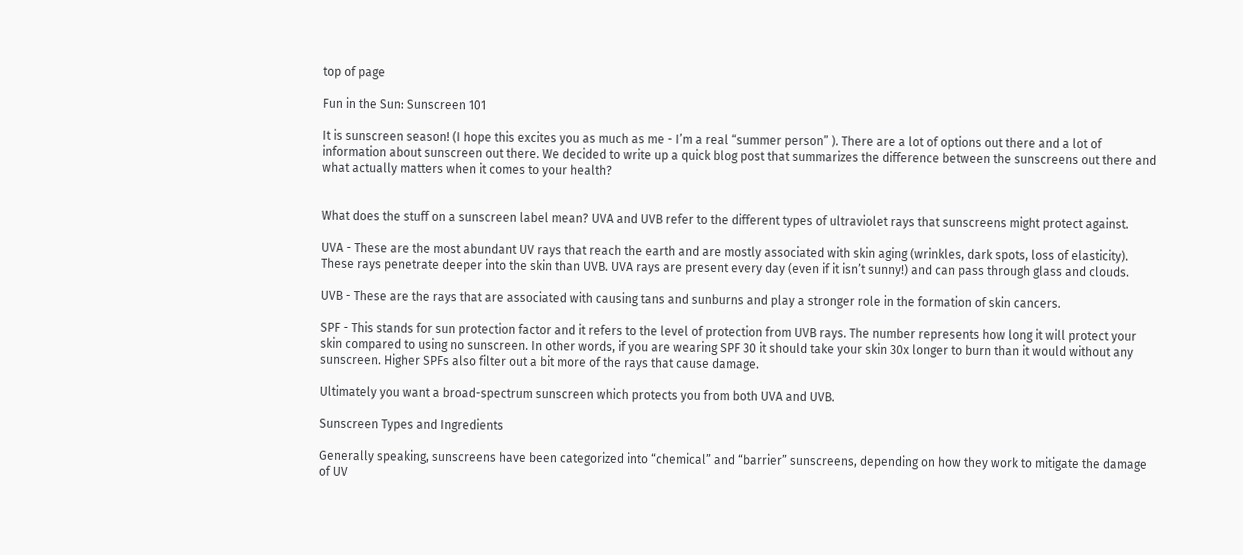top of page

Fun in the Sun: Sunscreen 101

It is sunscreen season! (I hope this excites you as much as me - I’m a real “summer person” ). There are a lot of options out there and a lot of information about sunscreen out there. We decided to write up a quick blog post that summarizes the difference between the sunscreens out there and what actually matters when it comes to your health?


What does the stuff on a sunscreen label mean? UVA and UVB refer to the different types of ultraviolet rays that sunscreens might protect against.

UVA - These are the most abundant UV rays that reach the earth and are mostly associated with skin aging (wrinkles, dark spots, loss of elasticity). These rays penetrate deeper into the skin than UVB. UVA rays are present every day (even if it isn’t sunny!) and can pass through glass and clouds.

UVB - These are the rays that are associated with causing tans and sunburns and play a stronger role in the formation of skin cancers.

SPF - This stands for sun protection factor and it refers to the level of protection from UVB rays. The number represents how long it will protect your skin compared to using no sunscreen. In other words, if you are wearing SPF 30 it should take your skin 30x longer to burn than it would without any sunscreen. Higher SPFs also filter out a bit more of the rays that cause damage.

Ultimately you want a broad-spectrum sunscreen which protects you from both UVA and UVB.

Sunscreen Types and Ingredients

Generally speaking, sunscreens have been categorized into “chemical” and “barrier” sunscreens, depending on how they work to mitigate the damage of UV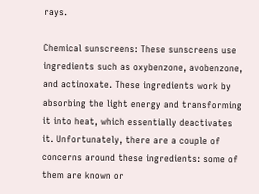rays.

Chemical sunscreens: These sunscreens use ingredients such as oxybenzone, avobenzone, and actinoxate. These ingredients work by absorbing the light energy and transforming it into heat, which essentially deactivates it. Unfortunately, there are a couple of concerns around these ingredients: some of them are known or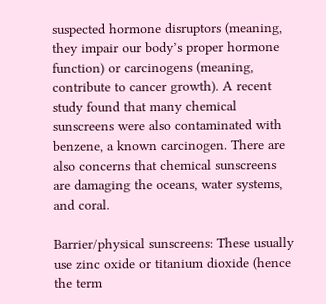suspected hormone disruptors (meaning, they impair our body’s proper hormone function) or carcinogens (meaning, contribute to cancer growth). A recent study found that many chemical sunscreens were also contaminated with benzene, a known carcinogen. There are also concerns that chemical sunscreens are damaging the oceans, water systems, and coral.

Barrier/physical sunscreens: These usually use zinc oxide or titanium dioxide (hence the term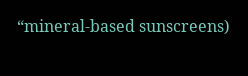“mineral-based sunscreens)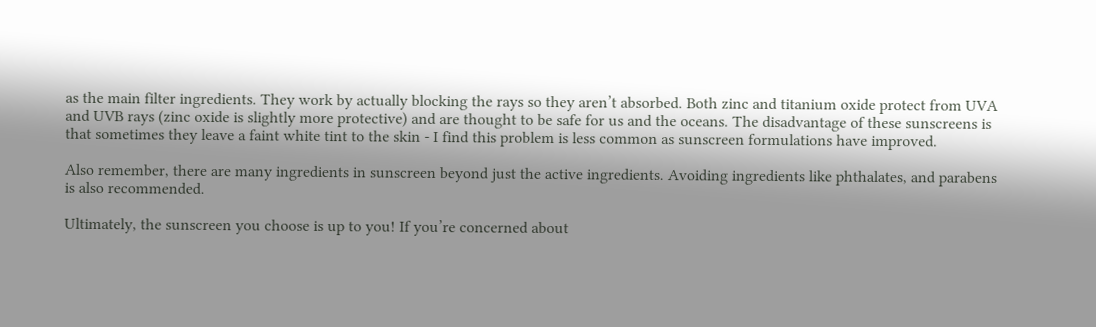as the main filter ingredients. They work by actually blocking the rays so they aren’t absorbed. Both zinc and titanium oxide protect from UVA and UVB rays (zinc oxide is slightly more protective) and are thought to be safe for us and the oceans. The disadvantage of these sunscreens is that sometimes they leave a faint white tint to the skin - I find this problem is less common as sunscreen formulations have improved.

Also remember, there are many ingredients in sunscreen beyond just the active ingredients. Avoiding ingredients like phthalates, and parabens is also recommended.

Ultimately, the sunscreen you choose is up to you! If you’re concerned about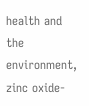health and the environment, zinc oxide-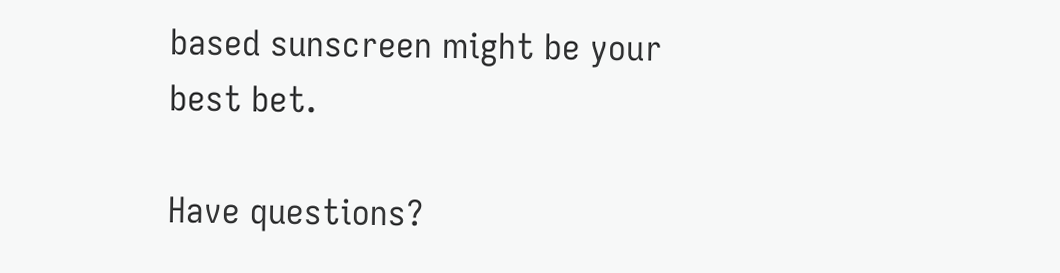based sunscreen might be your best bet.

Have questions?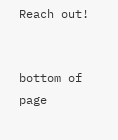Reach out!


bottom of page